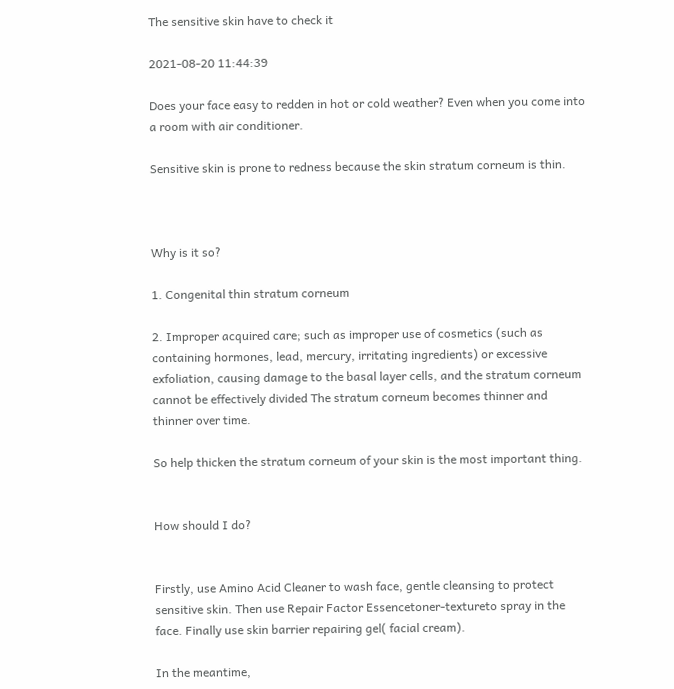The sensitive skin have to check it

2021-08-20 11:44:39

Does your face easy to redden in hot or cold weather? Even when you come into a room with air conditioner.

Sensitive skin is prone to redness because the skin stratum corneum is thin.



Why is it so?

1. Congenital thin stratum corneum

2. Improper acquired care; such as improper use of cosmetics (such as containing hormones, lead, mercury, irritating ingredients) or excessive exfoliation, causing damage to the basal layer cells, and the stratum corneum cannot be effectively divided The stratum corneum becomes thinner and thinner over time.

So help thicken the stratum corneum of your skin is the most important thing.


How should I do?


Firstly, use Amino Acid Cleaner to wash face, gentle cleansing to protect sensitive skin. Then use Repair Factor Essencetoner-textureto spray in the face. Finally use skin barrier repairing gel( facial cream).

In the meantime,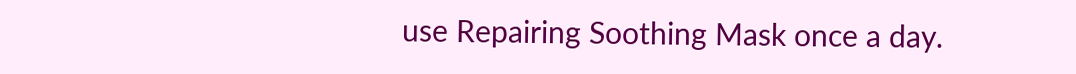use Repairing Soothing Mask once a day.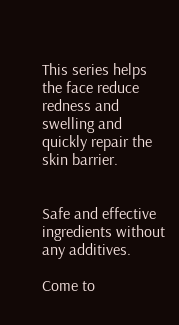This series helps the face reduce redness and swelling and quickly repair the skin barrier.


Safe and effective ingredients without any additives.

Come to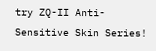try ZQ-II Anti-Sensitive Skin Series!